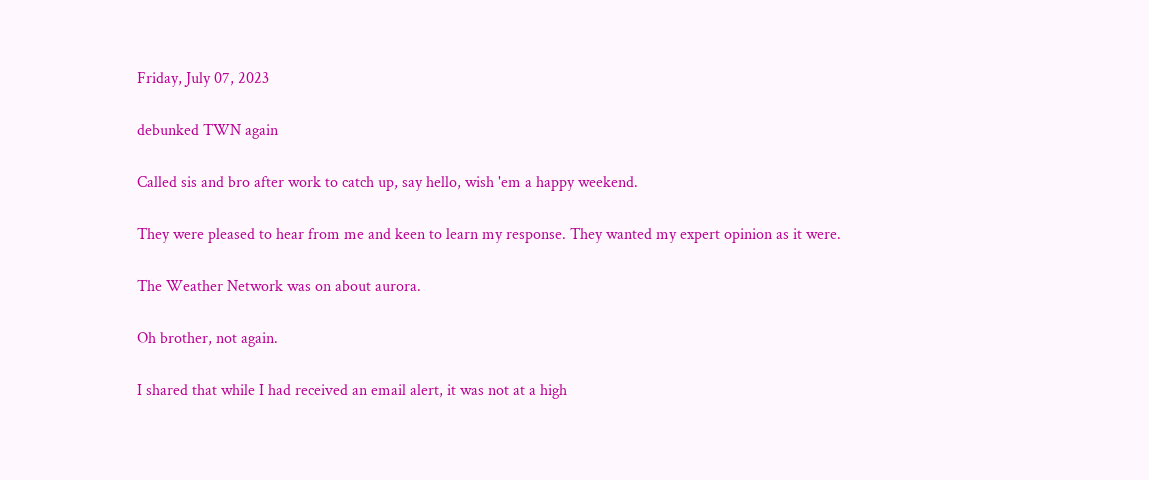Friday, July 07, 2023

debunked TWN again

Called sis and bro after work to catch up, say hello, wish 'em a happy weekend.

They were pleased to hear from me and keen to learn my response. They wanted my expert opinion as it were.

The Weather Network was on about aurora.

Oh brother, not again.

I shared that while I had received an email alert, it was not at a high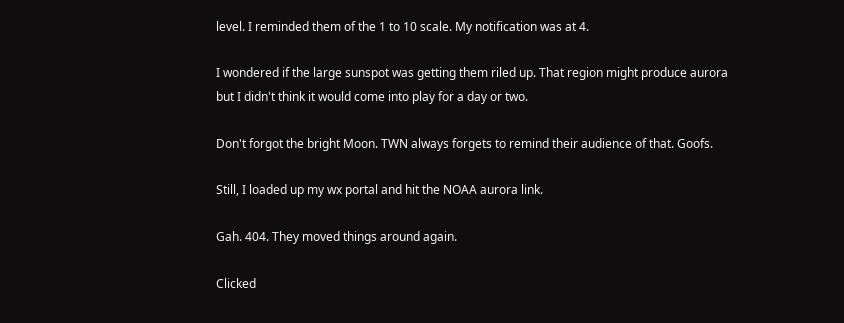level. I reminded them of the 1 to 10 scale. My notification was at 4.

I wondered if the large sunspot was getting them riled up. That region might produce aurora but I didn't think it would come into play for a day or two.

Don't forgot the bright Moon. TWN always forgets to remind their audience of that. Goofs.

Still, I loaded up my wx portal and hit the NOAA aurora link.

Gah. 404. They moved things around again.

Clicked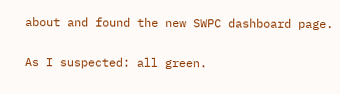about and found the new SWPC dashboard page.

As I suspected: all green.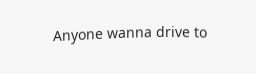Anyone wanna drive to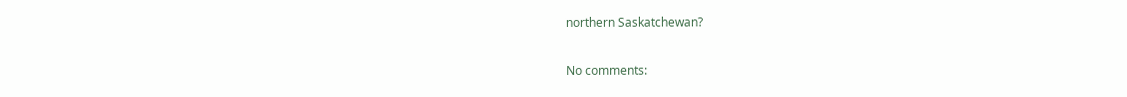northern Saskatchewan?

No comments: